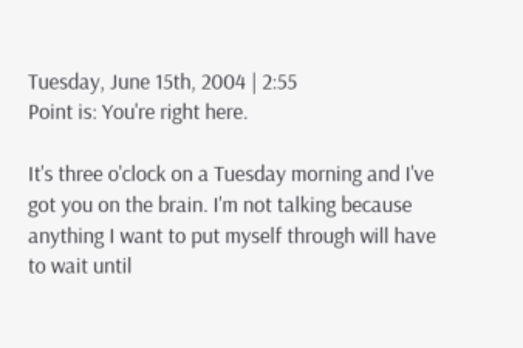Tuesday, June 15th, 2004 | 2:55
Point is: You're right here.

It's three o'clock on a Tuesday morning and I've got you on the brain. I'm not talking because anything I want to put myself through will have to wait until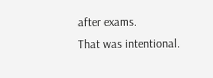after exams.
That was intentional.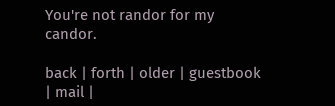You're not randor for my candor.

back | forth | older | guestbook | mail |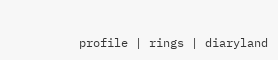profile | rings | diaryland